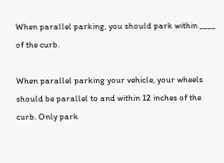When parallel parking, you should park within ____ of the curb.

When parallel parking your vehicle, your wheels should be parallel to and within 12 inches of the curb. Only park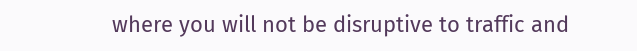where you will not be disruptive to traffic and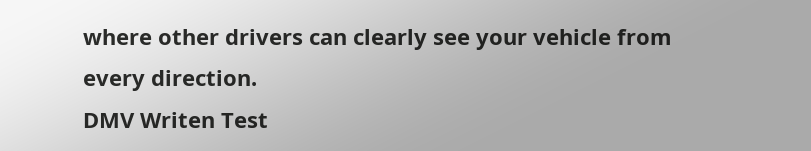where other drivers can clearly see your vehicle from every direction.
DMV Writen Test